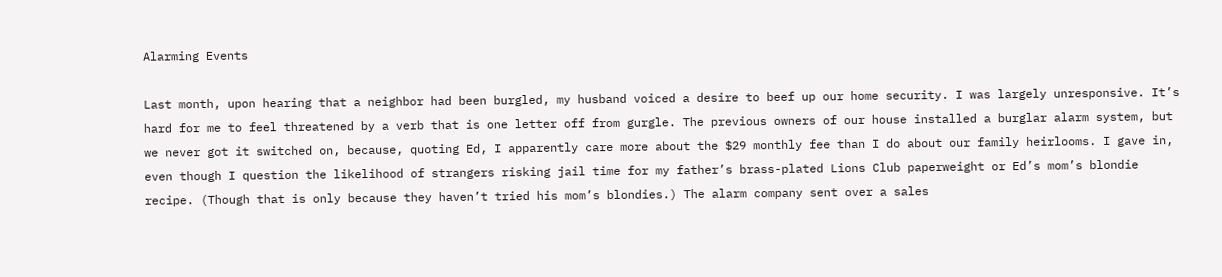Alarming Events

Last month, upon hearing that a neighbor had been burgled, my husband voiced a desire to beef up our home security. I was largely unresponsive. It’s hard for me to feel threatened by a verb that is one letter off from gurgle. The previous owners of our house installed a burglar alarm system, but we never got it switched on, because, quoting Ed, I apparently care more about the $29 monthly fee than I do about our family heirlooms. I gave in, even though I question the likelihood of strangers risking jail time for my father’s brass-plated Lions Club paperweight or Ed’s mom’s blondie recipe. (Though that is only because they haven’t tried his mom’s blondies.) The alarm company sent over a sales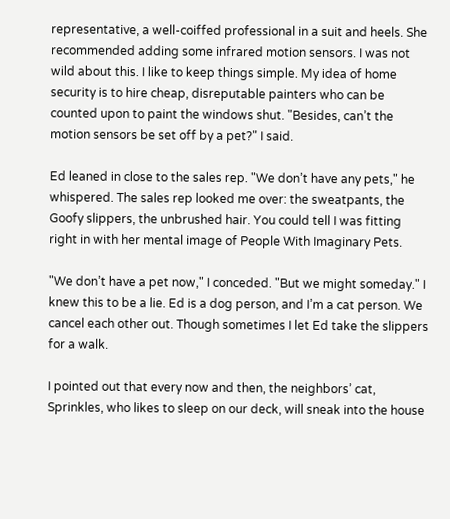representative, a well-coiffed professional in a suit and heels. She recommended adding some infrared motion sensors. I was not wild about this. I like to keep things simple. My idea of home security is to hire cheap, disreputable painters who can be counted upon to paint the windows shut. "Besides, can’t the motion sensors be set off by a pet?" I said.

Ed leaned in close to the sales rep. "We don’t have any pets," he whispered. The sales rep looked me over: the sweatpants, the Goofy slippers, the unbrushed hair. You could tell I was fitting right in with her mental image of People With Imaginary Pets.

"We don’t have a pet now," I conceded. "But we might someday." I knew this to be a lie. Ed is a dog person, and I’m a cat person. We cancel each other out. Though sometimes I let Ed take the slippers for a walk.

I pointed out that every now and then, the neighbors’ cat, Sprinkles, who likes to sleep on our deck, will sneak into the house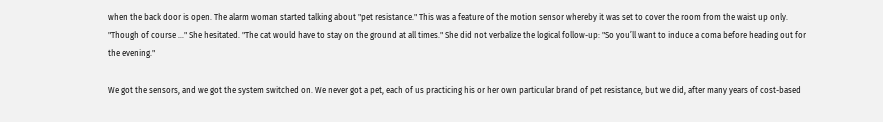when the back door is open. The alarm woman started talking about "pet resistance." This was a feature of the motion sensor whereby it was set to cover the room from the waist up only. "Though of course …" She hesitated. "The cat would have to stay on the ground at all times." She did not verbalize the logical follow-up: "So you’ll want to induce a coma before heading out for the evening."

We got the sensors, and we got the system switched on. We never got a pet, each of us practicing his or her own particular brand of pet resistance, but we did, after many years of cost-based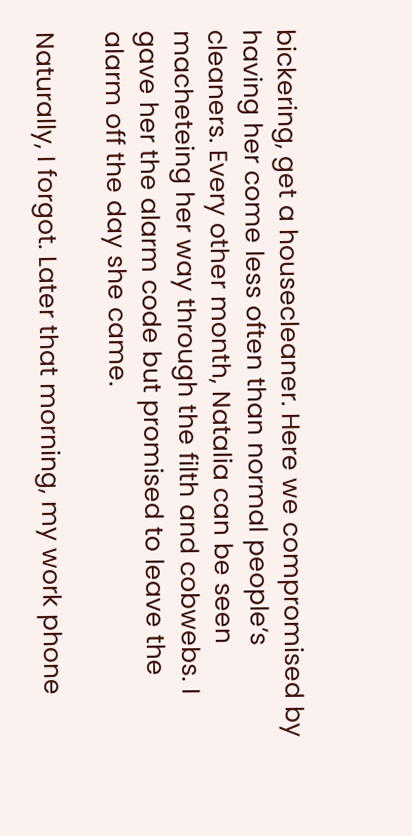bickering, get a housecleaner. Here we compromised by having her come less often than normal people’s cleaners. Every other month, Natalia can be seen macheteing her way through the filth and cobwebs. I gave her the alarm code but promised to leave the alarm off the day she came.

Naturally, I forgot. Later that morning, my work phone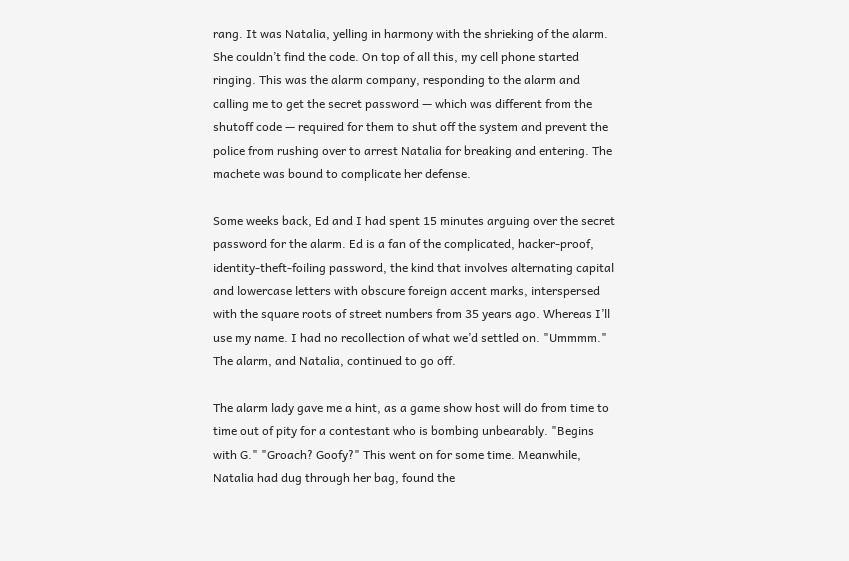rang. It was Natalia, yelling in harmony with the shrieking of the alarm. She couldn’t find the code. On top of all this, my cell phone started ringing. This was the alarm company, responding to the alarm and calling me to get the secret password — which was different from the shutoff code — required for them to shut off the system and prevent the police from rushing over to arrest Natalia for breaking and entering. The machete was bound to complicate her defense.

Some weeks back, Ed and I had spent 15 minutes arguing over the secret password for the alarm. Ed is a fan of the complicated, hacker-proof, identity-theft-foiling password, the kind that involves alternating capital and lowercase letters with obscure foreign accent marks, interspersed with the square roots of street numbers from 35 years ago. Whereas I’ll use my name. I had no recollection of what we’d settled on. "Ummmm." The alarm, and Natalia, continued to go off.

The alarm lady gave me a hint, as a game show host will do from time to time out of pity for a contestant who is bombing unbearably. "Begins with G." "Groach? Goofy?" This went on for some time. Meanwhile, Natalia had dug through her bag, found the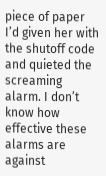piece of paper I’d given her with the shutoff code and quieted the screaming alarm. I don’t know how effective these alarms are against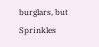burglars, but Sprinkles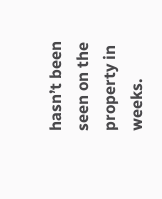hasn’t been seen on the property in weeks.